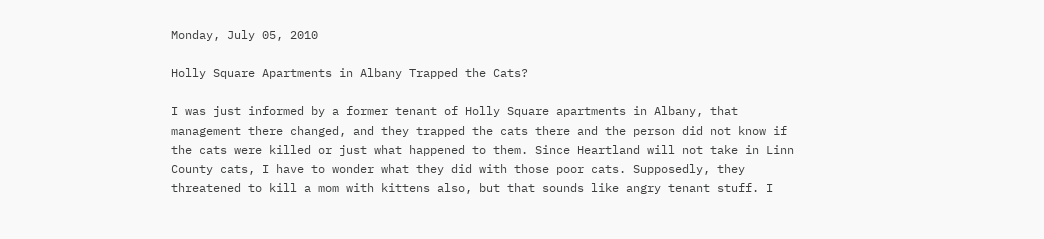Monday, July 05, 2010

Holly Square Apartments in Albany Trapped the Cats?

I was just informed by a former tenant of Holly Square apartments in Albany, that management there changed, and they trapped the cats there and the person did not know if the cats were killed or just what happened to them. Since Heartland will not take in Linn County cats, I have to wonder what they did with those poor cats. Supposedly, they threatened to kill a mom with kittens also, but that sounds like angry tenant stuff. I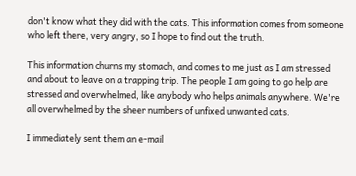don't know what they did with the cats. This information comes from someone who left there, very angry, so I hope to find out the truth.

This information churns my stomach, and comes to me just as I am stressed and about to leave on a trapping trip. The people I am going to go help are stressed and overwhelmed, like anybody who helps animals anywhere. We're all overwhelmed by the sheer numbers of unfixed unwanted cats.

I immediately sent them an e-mail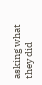asking what they did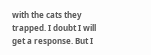with the cats they trapped. I doubt I will get a response. But I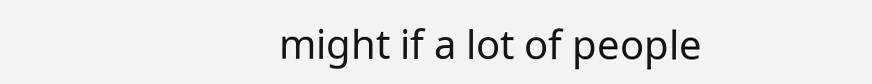might if a lot of people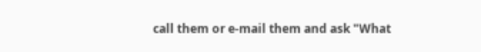call them or e-mail them and ask "What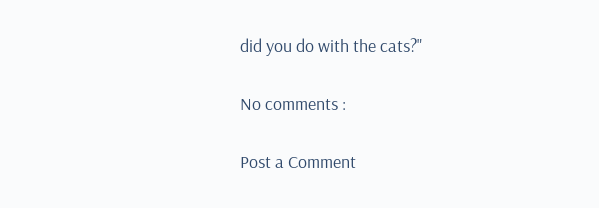did you do with the cats?"

No comments :

Post a Comment